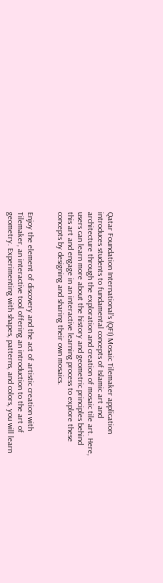Qatar Foundation International’s (QFI) Mosaic Tilemaker application introduces students to fundamental concepts of Islamic art and architecture through the exploration and creation of mosaic tile art. Here, users can learn more about the history and geometric principles behind this art and engage in an interactive learning process to explore these concepts by designing and sharing their own mosaics.


Enjoy the element of discovery and the act of artistic creation with Tilemaker, an interactive tool offering an introduction to the art of geometry. Experimenting with shapes, patterns, and colors, you will learn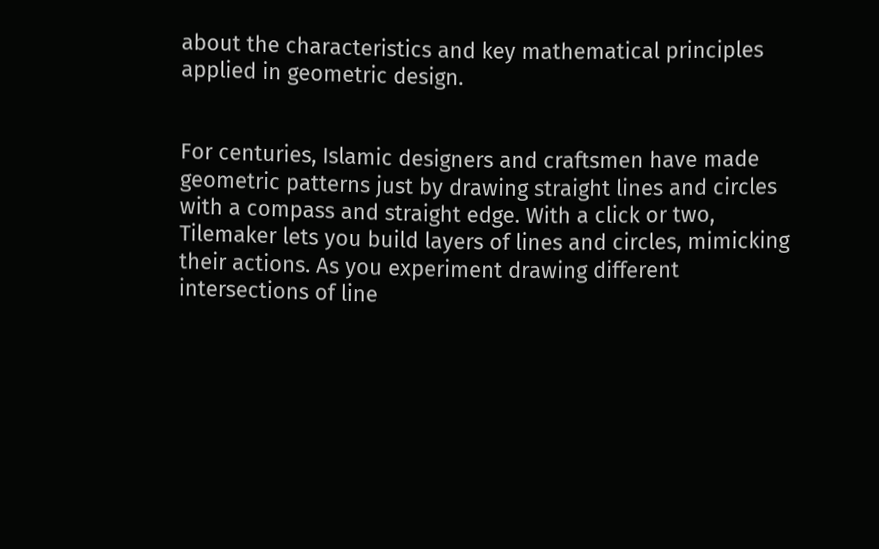about the characteristics and key mathematical principles applied in geometric design.


For centuries, Islamic designers and craftsmen have made geometric patterns just by drawing straight lines and circles with a compass and straight edge. With a click or two, Tilemaker lets you build layers of lines and circles, mimicking their actions. As you experiment drawing different intersections of line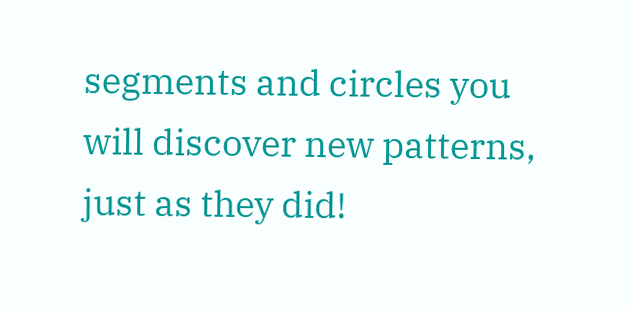segments and circles you will discover new patterns, just as they did!